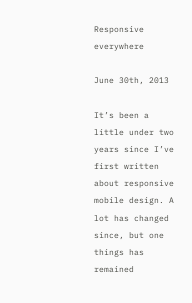Responsive everywhere

June 30th, 2013

It’s been a little under two years since I’ve first written about responsive mobile design. A lot has changed since, but one things has remained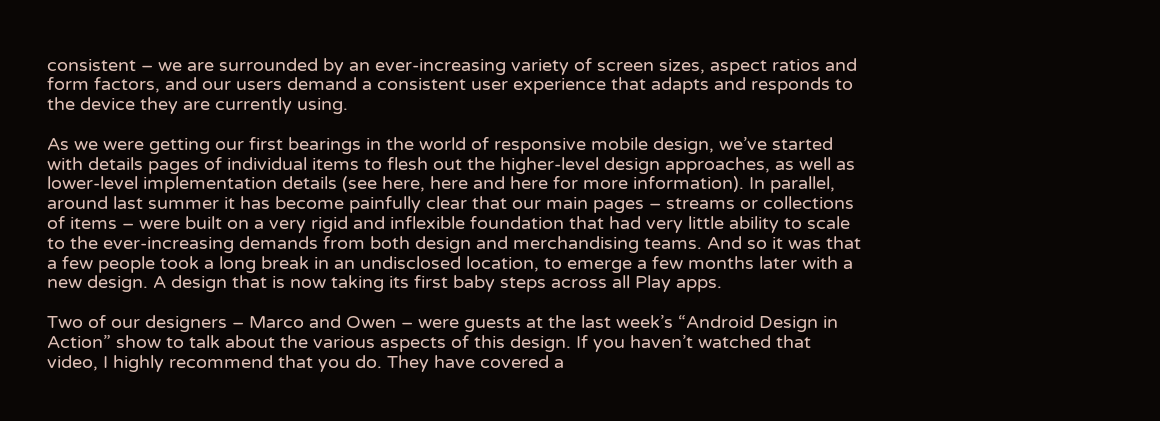consistent – we are surrounded by an ever-increasing variety of screen sizes, aspect ratios and form factors, and our users demand a consistent user experience that adapts and responds to the device they are currently using.

As we were getting our first bearings in the world of responsive mobile design, we’ve started with details pages of individual items to flesh out the higher-level design approaches, as well as lower-level implementation details (see here, here and here for more information). In parallel, around last summer it has become painfully clear that our main pages – streams or collections of items – were built on a very rigid and inflexible foundation that had very little ability to scale to the ever-increasing demands from both design and merchandising teams. And so it was that a few people took a long break in an undisclosed location, to emerge a few months later with a new design. A design that is now taking its first baby steps across all Play apps.

Two of our designers – Marco and Owen – were guests at the last week’s “Android Design in Action” show to talk about the various aspects of this design. If you haven’t watched that video, I highly recommend that you do. They have covered a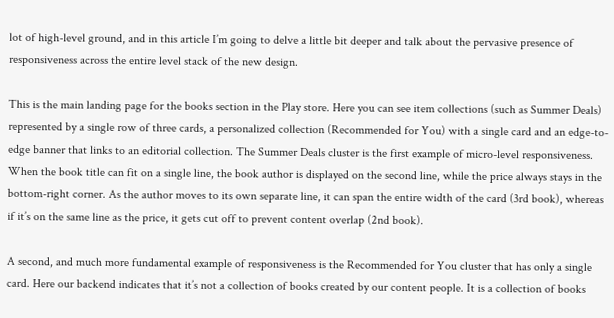lot of high-level ground, and in this article I’m going to delve a little bit deeper and talk about the pervasive presence of responsiveness across the entire level stack of the new design.

This is the main landing page for the books section in the Play store. Here you can see item collections (such as Summer Deals) represented by a single row of three cards, a personalized collection (Recommended for You) with a single card and an edge-to-edge banner that links to an editorial collection. The Summer Deals cluster is the first example of micro-level responsiveness. When the book title can fit on a single line, the book author is displayed on the second line, while the price always stays in the bottom-right corner. As the author moves to its own separate line, it can span the entire width of the card (3rd book), whereas if it’s on the same line as the price, it gets cut off to prevent content overlap (2nd book).

A second, and much more fundamental example of responsiveness is the Recommended for You cluster that has only a single card. Here our backend indicates that it’s not a collection of books created by our content people. It is a collection of books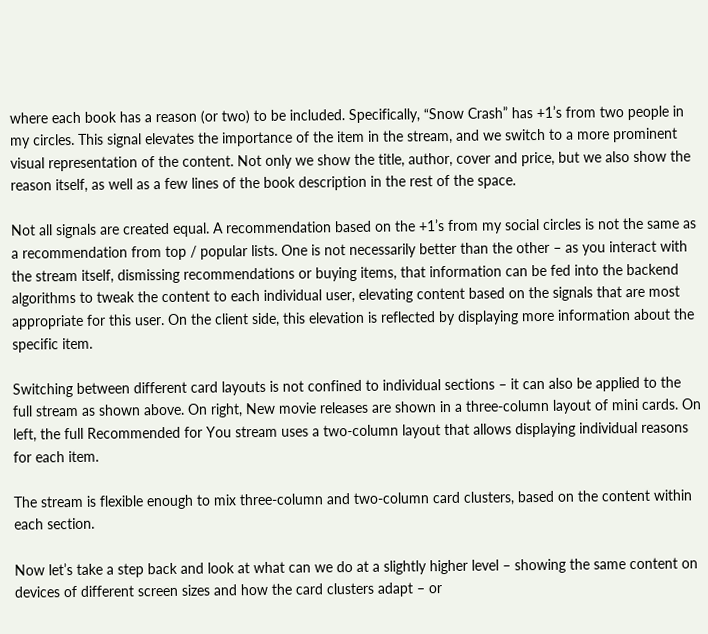where each book has a reason (or two) to be included. Specifically, “Snow Crash” has +1’s from two people in my circles. This signal elevates the importance of the item in the stream, and we switch to a more prominent visual representation of the content. Not only we show the title, author, cover and price, but we also show the reason itself, as well as a few lines of the book description in the rest of the space.

Not all signals are created equal. A recommendation based on the +1’s from my social circles is not the same as a recommendation from top / popular lists. One is not necessarily better than the other – as you interact with the stream itself, dismissing recommendations or buying items, that information can be fed into the backend algorithms to tweak the content to each individual user, elevating content based on the signals that are most appropriate for this user. On the client side, this elevation is reflected by displaying more information about the specific item.

Switching between different card layouts is not confined to individual sections – it can also be applied to the full stream as shown above. On right, New movie releases are shown in a three-column layout of mini cards. On left, the full Recommended for You stream uses a two-column layout that allows displaying individual reasons for each item.

The stream is flexible enough to mix three-column and two-column card clusters, based on the content within each section.

Now let’s take a step back and look at what can we do at a slightly higher level – showing the same content on devices of different screen sizes and how the card clusters adapt – or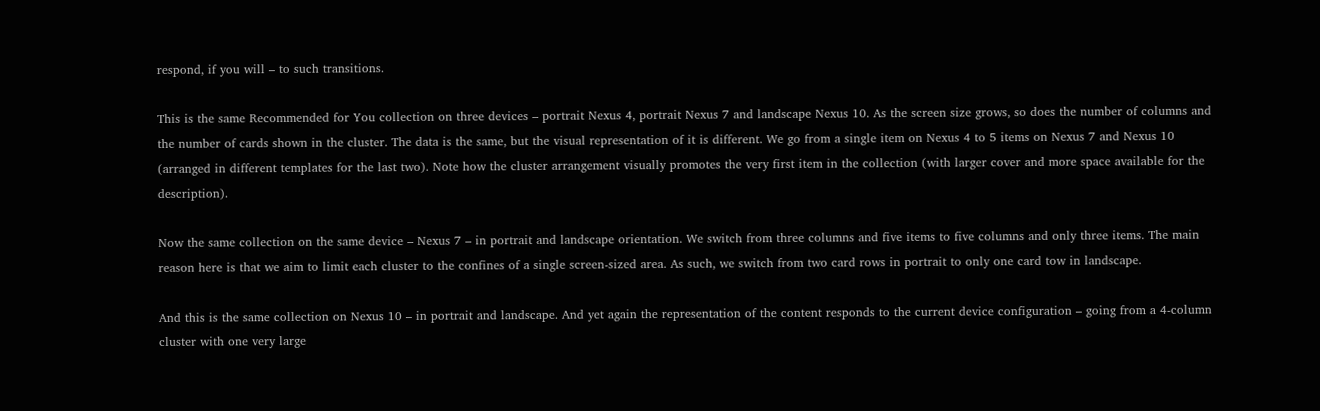respond, if you will – to such transitions.

This is the same Recommended for You collection on three devices – portrait Nexus 4, portrait Nexus 7 and landscape Nexus 10. As the screen size grows, so does the number of columns and the number of cards shown in the cluster. The data is the same, but the visual representation of it is different. We go from a single item on Nexus 4 to 5 items on Nexus 7 and Nexus 10 (arranged in different templates for the last two). Note how the cluster arrangement visually promotes the very first item in the collection (with larger cover and more space available for the description).

Now the same collection on the same device – Nexus 7 – in portrait and landscape orientation. We switch from three columns and five items to five columns and only three items. The main reason here is that we aim to limit each cluster to the confines of a single screen-sized area. As such, we switch from two card rows in portrait to only one card tow in landscape.

And this is the same collection on Nexus 10 – in portrait and landscape. And yet again the representation of the content responds to the current device configuration – going from a 4-column cluster with one very large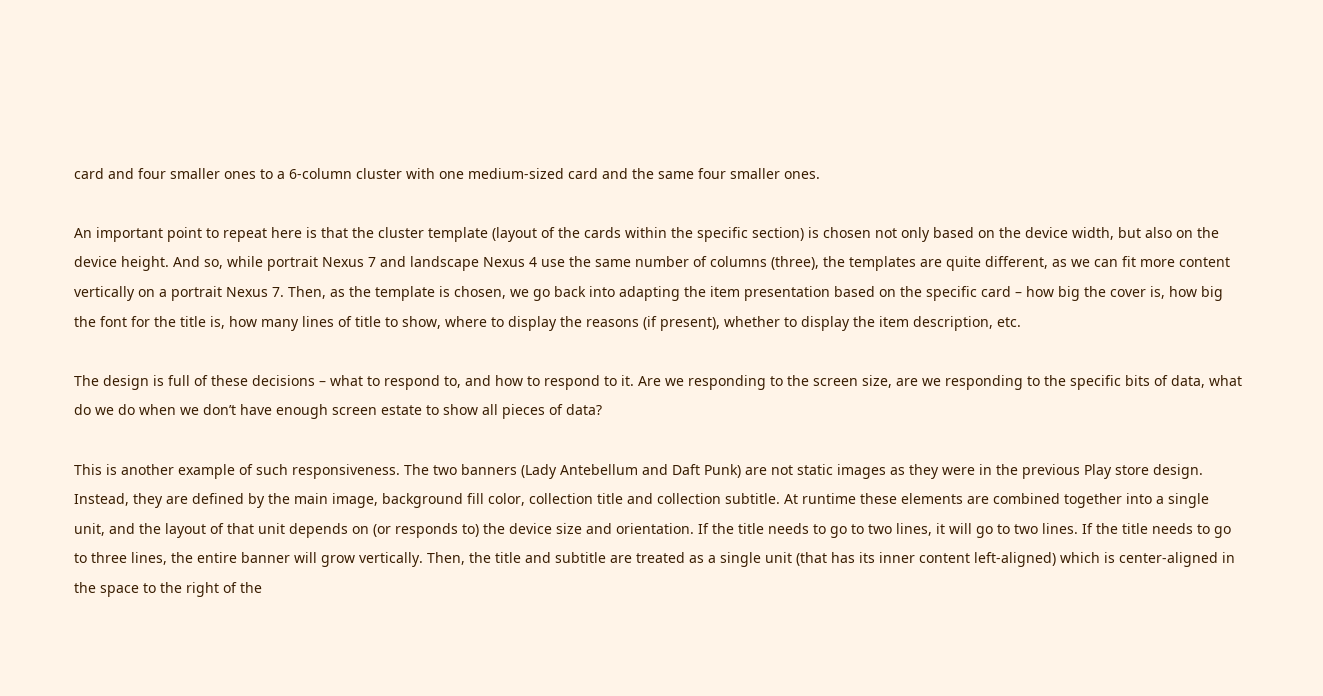card and four smaller ones to a 6-column cluster with one medium-sized card and the same four smaller ones.

An important point to repeat here is that the cluster template (layout of the cards within the specific section) is chosen not only based on the device width, but also on the device height. And so, while portrait Nexus 7 and landscape Nexus 4 use the same number of columns (three), the templates are quite different, as we can fit more content vertically on a portrait Nexus 7. Then, as the template is chosen, we go back into adapting the item presentation based on the specific card – how big the cover is, how big the font for the title is, how many lines of title to show, where to display the reasons (if present), whether to display the item description, etc.

The design is full of these decisions – what to respond to, and how to respond to it. Are we responding to the screen size, are we responding to the specific bits of data, what do we do when we don’t have enough screen estate to show all pieces of data?

This is another example of such responsiveness. The two banners (Lady Antebellum and Daft Punk) are not static images as they were in the previous Play store design. Instead, they are defined by the main image, background fill color, collection title and collection subtitle. At runtime these elements are combined together into a single unit, and the layout of that unit depends on (or responds to) the device size and orientation. If the title needs to go to two lines, it will go to two lines. If the title needs to go to three lines, the entire banner will grow vertically. Then, the title and subtitle are treated as a single unit (that has its inner content left-aligned) which is center-aligned in the space to the right of the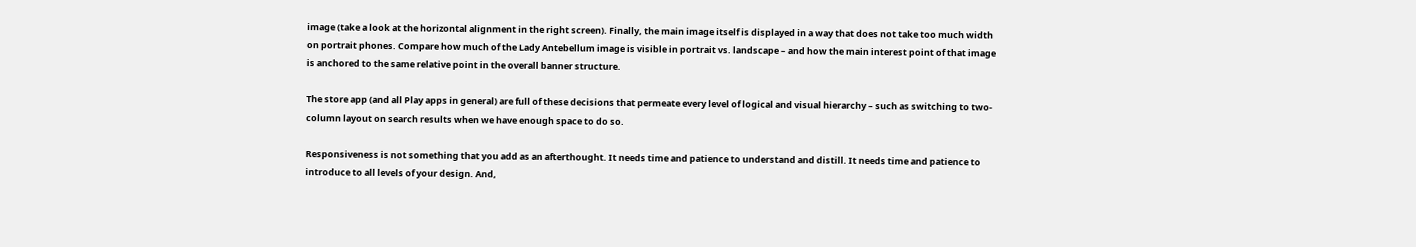image (take a look at the horizontal alignment in the right screen). Finally, the main image itself is displayed in a way that does not take too much width on portrait phones. Compare how much of the Lady Antebellum image is visible in portrait vs. landscape – and how the main interest point of that image is anchored to the same relative point in the overall banner structure.

The store app (and all Play apps in general) are full of these decisions that permeate every level of logical and visual hierarchy – such as switching to two-column layout on search results when we have enough space to do so.

Responsiveness is not something that you add as an afterthought. It needs time and patience to understand and distill. It needs time and patience to introduce to all levels of your design. And,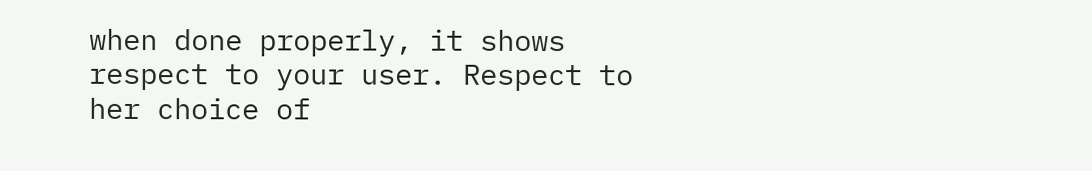when done properly, it shows respect to your user. Respect to her choice of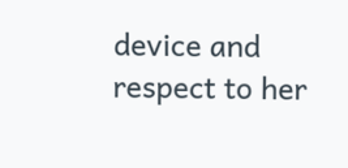device and respect to her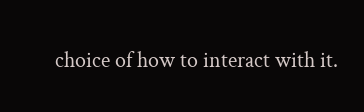choice of how to interact with it.